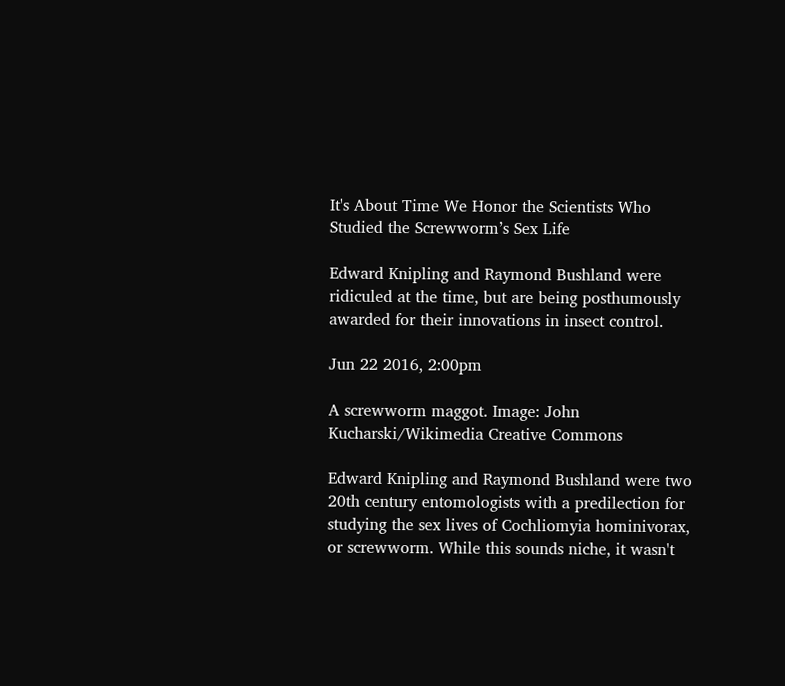It's About Time We Honor the Scientists Who Studied the Screwworm’s Sex Life

Edward Knipling and Raymond Bushland were ridiculed at the time, but are being posthumously awarded for their innovations in insect control.

Jun 22 2016, 2:00pm

A screwworm maggot. Image: John Kucharski/Wikimedia Creative Commons

Edward Knipling and Raymond Bushland were two 20th century entomologists with a predilection for studying the sex lives of Cochliomyia hominivorax, or screwworm. While this sounds niche, it wasn't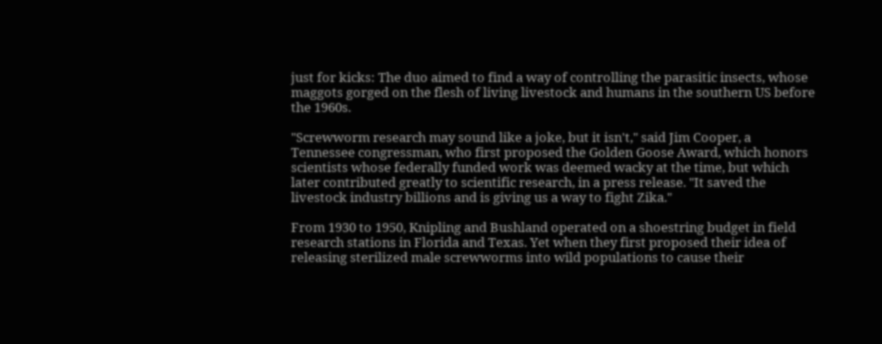just for kicks: The duo aimed to find a way of controlling the parasitic insects, whose maggots gorged on the flesh of living livestock and humans in the southern US before the 1960s.

"Screwworm research may sound like a joke, but it isn't," said Jim Cooper, a Tennessee congressman, who first proposed the Golden Goose Award, which honors scientists whose federally funded work was deemed wacky at the time, but which later contributed greatly to scientific research, in a press release. "It saved the livestock industry billions and is giving us a way to fight Zika."

From 1930 to 1950, Knipling and Bushland operated on a shoestring budget in field research stations in Florida and Texas. Yet when they first proposed their idea of releasing sterilized male screwworms into wild populations to cause their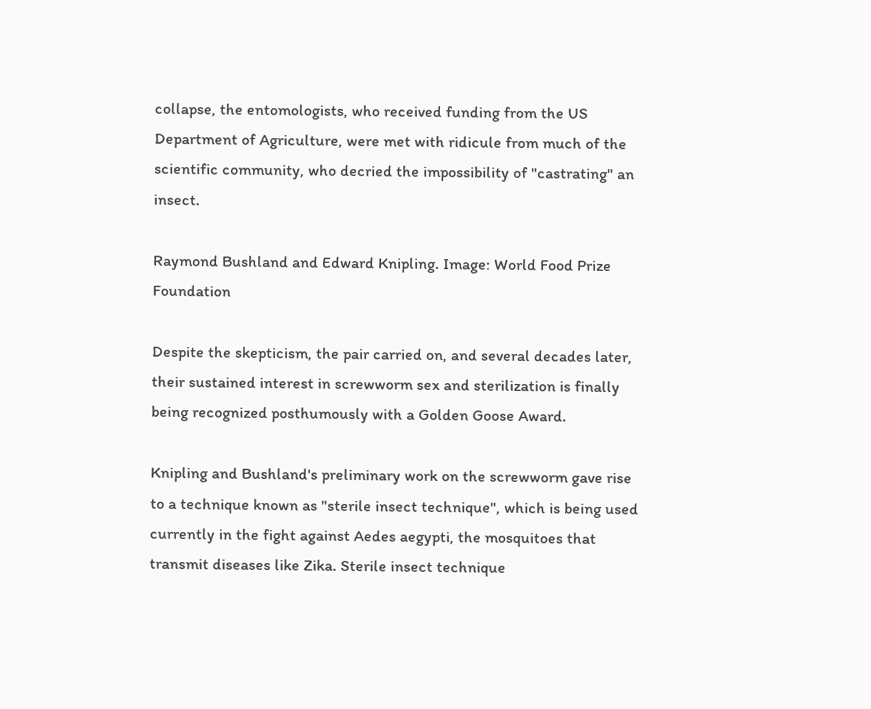collapse, the entomologists, who received funding from the US Department of Agriculture, were met with ridicule from much of the scientific community, who decried the impossibility of "castrating" an insect.

Raymond Bushland and Edward Knipling. Image: World Food Prize Foundation

Despite the skepticism, the pair carried on, and several decades later, their sustained interest in screwworm sex and sterilization is finally being recognized posthumously with a Golden Goose Award.

Knipling and Bushland's preliminary work on the screwworm gave rise to a technique known as "sterile insect technique", which is being used currently in the fight against Aedes aegypti, the mosquitoes that transmit diseases like Zika. Sterile insect technique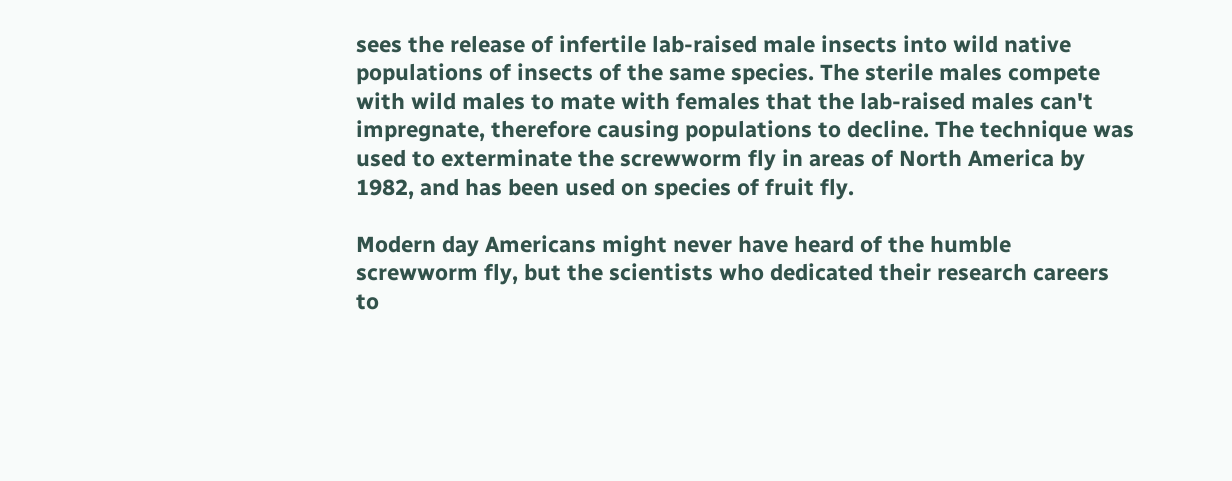sees the release of infertile lab-raised male insects into wild native populations of insects of the same species. The sterile males compete with wild males to mate with females that the lab-raised males can't impregnate, therefore causing populations to decline. The technique was used to exterminate the screwworm fly in areas of North America by 1982, and has been used on species of fruit fly.

Modern day Americans might never have heard of the humble screwworm fly, but the scientists who dedicated their research careers to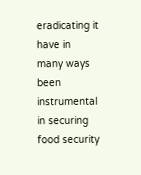eradicating it have in many ways been instrumental in securing food security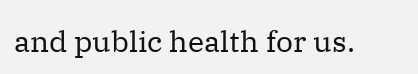and public health for us.